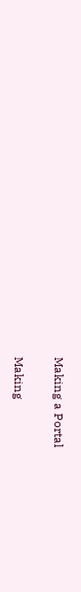Making a Portal

Making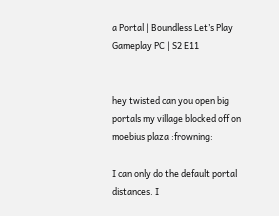a Portal | Boundless Let’s Play Gameplay PC | S2 E11


hey twisted can you open big portals my village blocked off on moebius plaza :frowning:

I can only do the default portal distances. I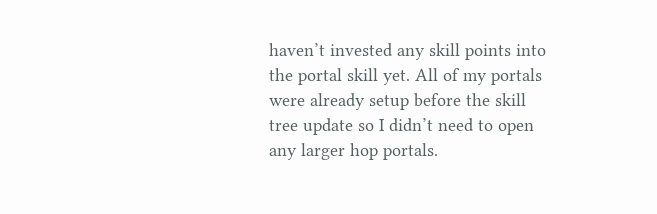haven’t invested any skill points into the portal skill yet. All of my portals were already setup before the skill tree update so I didn’t need to open any larger hop portals.